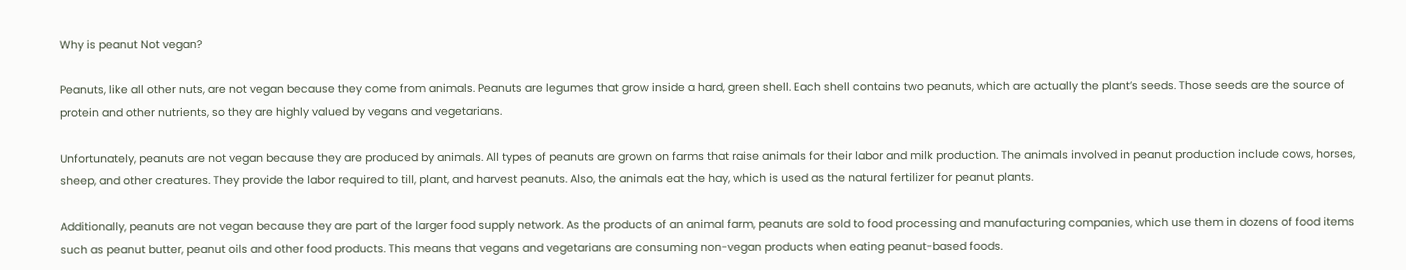Why is peanut Not vegan?

Peanuts, like all other nuts, are not vegan because they come from animals. Peanuts are legumes that grow inside a hard, green shell. Each shell contains two peanuts, which are actually the plant’s seeds. Those seeds are the source of protein and other nutrients, so they are highly valued by vegans and vegetarians.

Unfortunately, peanuts are not vegan because they are produced by animals. All types of peanuts are grown on farms that raise animals for their labor and milk production. The animals involved in peanut production include cows, horses, sheep, and other creatures. They provide the labor required to till, plant, and harvest peanuts. Also, the animals eat the hay, which is used as the natural fertilizer for peanut plants.

Additionally, peanuts are not vegan because they are part of the larger food supply network. As the products of an animal farm, peanuts are sold to food processing and manufacturing companies, which use them in dozens of food items such as peanut butter, peanut oils and other food products. This means that vegans and vegetarians are consuming non-vegan products when eating peanut-based foods.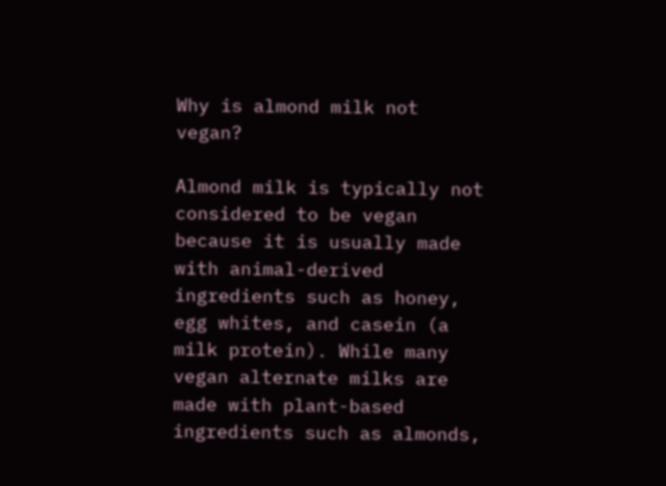Why is almond milk not vegan?

Almond milk is typically not considered to be vegan because it is usually made with animal-derived ingredients such as honey, egg whites, and casein (a milk protein). While many vegan alternate milks are made with plant-based ingredients such as almonds,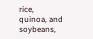rice, quinoa, and soybeans,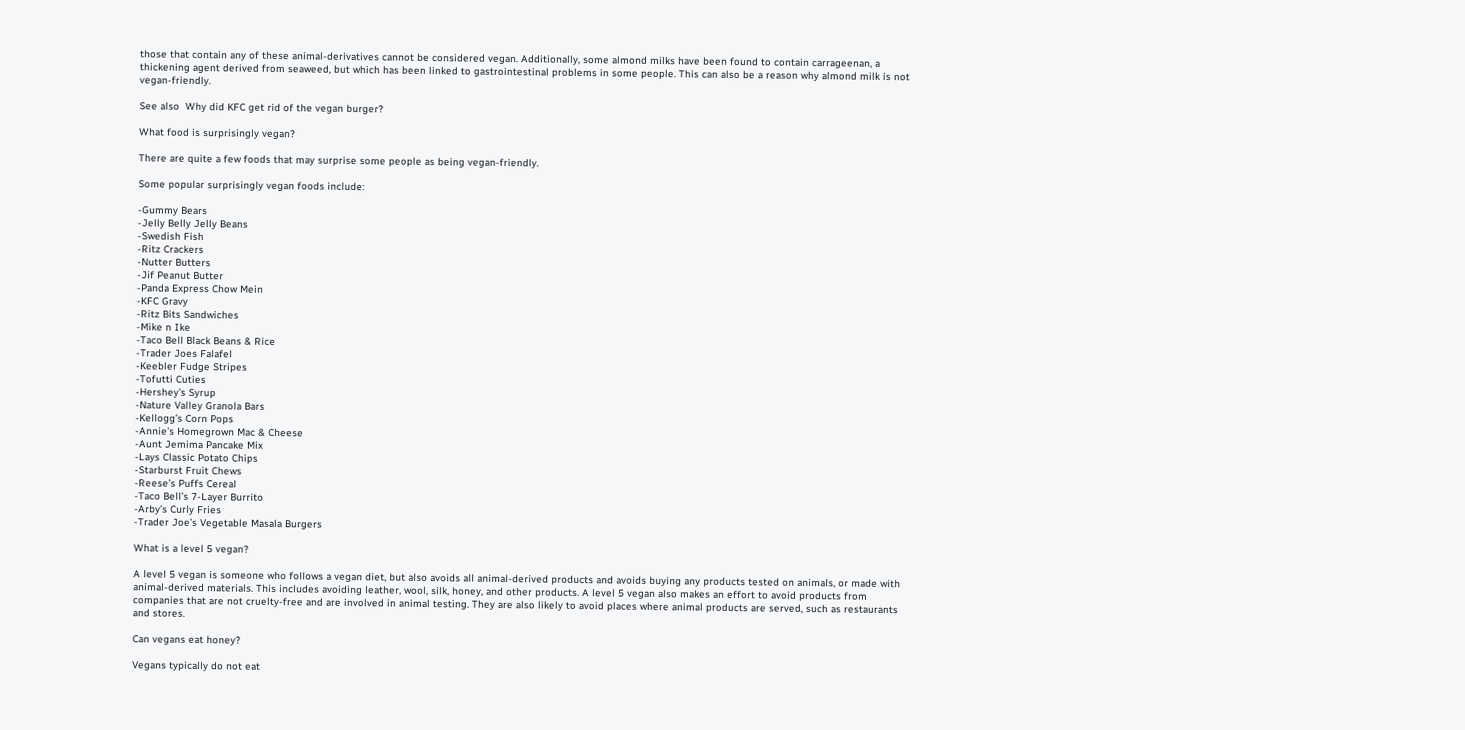those that contain any of these animal-derivatives cannot be considered vegan. Additionally, some almond milks have been found to contain carrageenan, a thickening agent derived from seaweed, but which has been linked to gastrointestinal problems in some people. This can also be a reason why almond milk is not vegan-friendly.

See also  Why did KFC get rid of the vegan burger?

What food is surprisingly vegan?

There are quite a few foods that may surprise some people as being vegan-friendly.

Some popular surprisingly vegan foods include:

-Gummy Bears
-Jelly Belly Jelly Beans
-Swedish Fish
-Ritz Crackers
-Nutter Butters
-Jif Peanut Butter
-Panda Express Chow Mein
-KFC Gravy
-Ritz Bits Sandwiches
-Mike n Ike
-Taco Bell Black Beans & Rice
-Trader Joes Falafel
-Keebler Fudge Stripes
-Tofutti Cuties
-Hershey’s Syrup
-Nature Valley Granola Bars
-Kellogg’s Corn Pops
-Annie’s Homegrown Mac & Cheese
-Aunt Jemima Pancake Mix
-Lays Classic Potato Chips
-Starburst Fruit Chews
-Reese’s Puffs Cereal
-Taco Bell’s 7-Layer Burrito
-Arby’s Curly Fries
-Trader Joe’s Vegetable Masala Burgers

What is a level 5 vegan?

A level 5 vegan is someone who follows a vegan diet, but also avoids all animal-derived products and avoids buying any products tested on animals, or made with animal-derived materials. This includes avoiding leather, wool, silk, honey, and other products. A level 5 vegan also makes an effort to avoid products from companies that are not cruelty-free and are involved in animal testing. They are also likely to avoid places where animal products are served, such as restaurants and stores.

Can vegans eat honey?

Vegans typically do not eat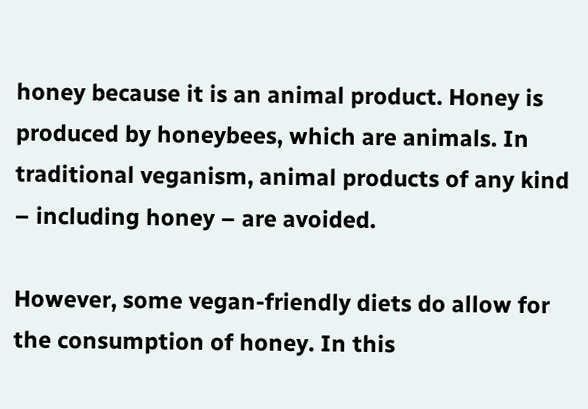honey because it is an animal product. Honey is produced by honeybees, which are animals. In traditional veganism, animal products of any kind – including honey – are avoided.

However, some vegan-friendly diets do allow for the consumption of honey. In this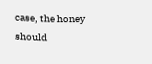case, the honey should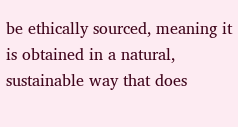be ethically sourced, meaning it is obtained in a natural, sustainable way that does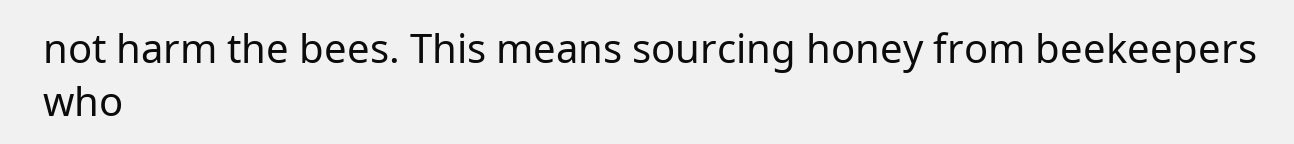not harm the bees. This means sourcing honey from beekeepers who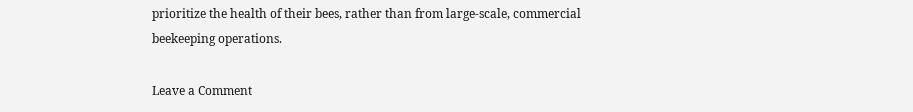prioritize the health of their bees, rather than from large-scale, commercial beekeeping operations.

Leave a Comment